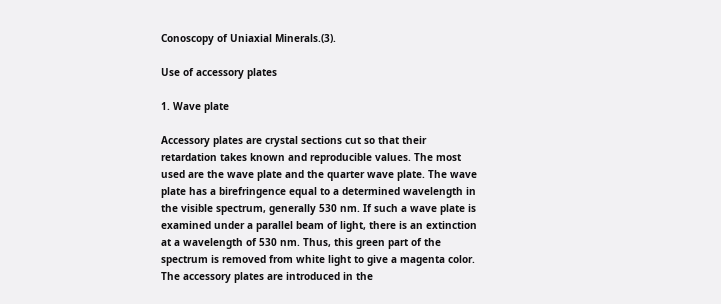Conoscopy of Uniaxial Minerals.(3).

Use of accessory plates

1. Wave plate

Accessory plates are crystal sections cut so that their retardation takes known and reproducible values. The most used are the wave plate and the quarter wave plate. The wave plate has a birefringence equal to a determined wavelength in the visible spectrum, generally 530 nm. If such a wave plate is examined under a parallel beam of light, there is an extinction at a wavelength of 530 nm. Thus, this green part of the spectrum is removed from white light to give a magenta color. The accessory plates are introduced in the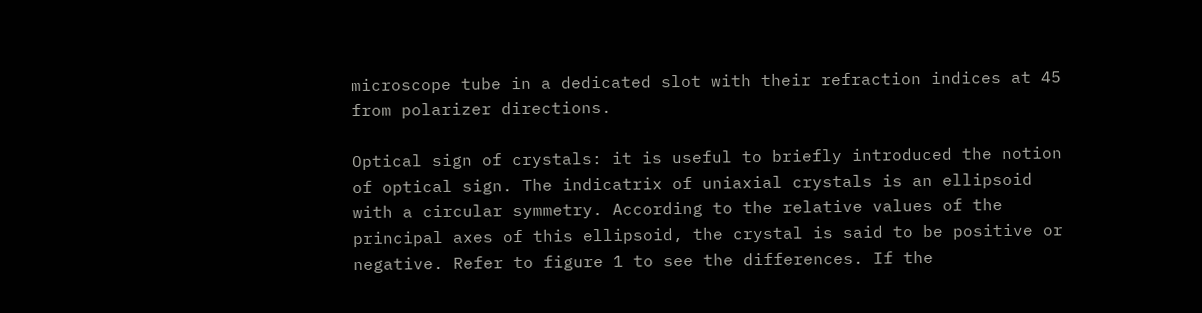microscope tube in a dedicated slot with their refraction indices at 45 from polarizer directions.

Optical sign of crystals: it is useful to briefly introduced the notion of optical sign. The indicatrix of uniaxial crystals is an ellipsoid with a circular symmetry. According to the relative values of the principal axes of this ellipsoid, the crystal is said to be positive or negative. Refer to figure 1 to see the differences. If the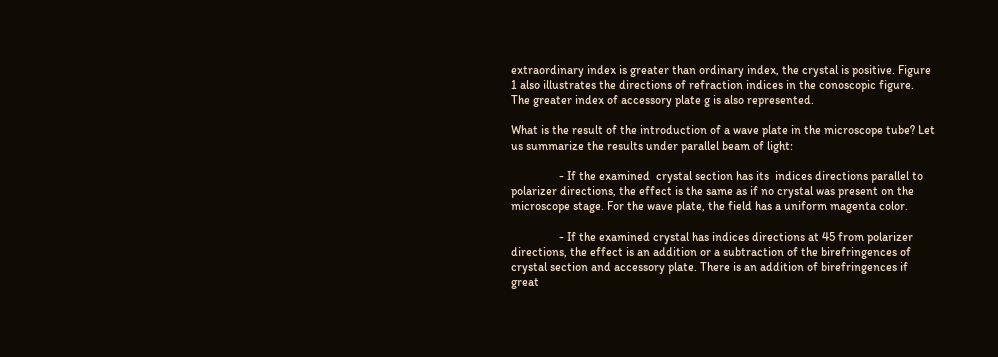extraordinary index is greater than ordinary index, the crystal is positive. Figure 1 also illustrates the directions of refraction indices in the conoscopic figure. The greater index of accessory plate g is also represented.

What is the result of the introduction of a wave plate in the microscope tube? Let us summarize the results under parallel beam of light:

                - If the examined  crystal section has its  indices directions parallel to polarizer directions, the effect is the same as if no crystal was present on the microscope stage. For the wave plate, the field has a uniform magenta color.

                - If the examined crystal has indices directions at 45 from polarizer directions, the effect is an addition or a subtraction of the birefringences of crystal section and accessory plate. There is an addition of birefringences if great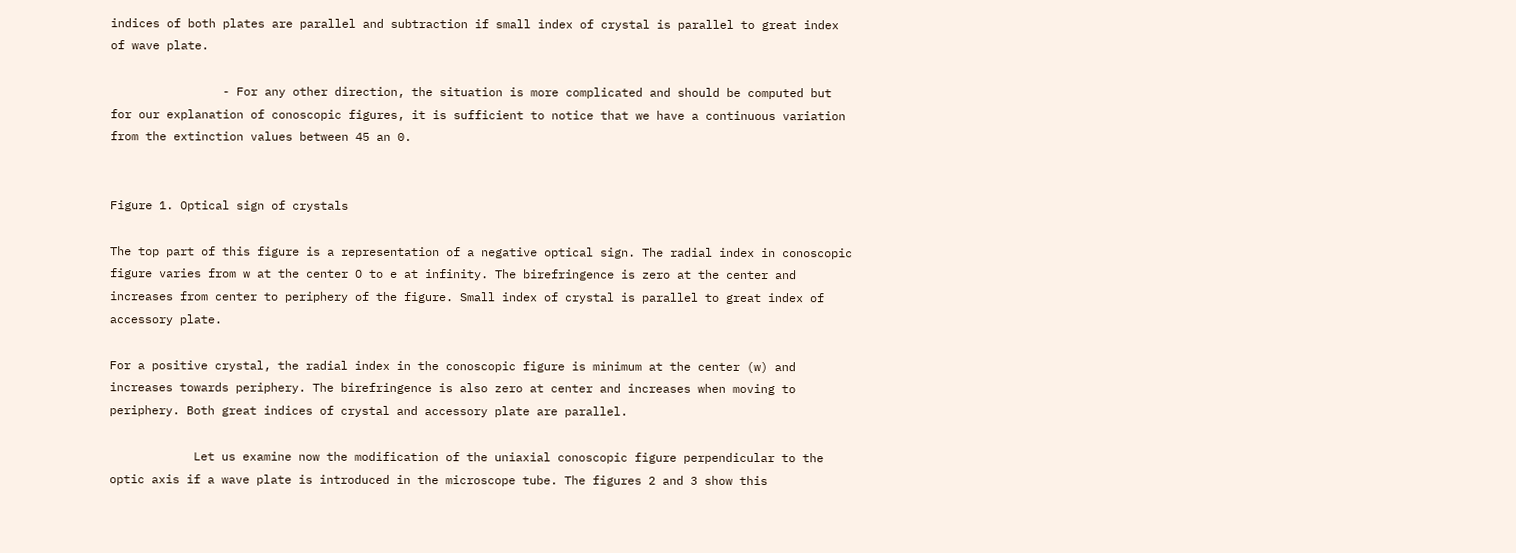indices of both plates are parallel and subtraction if small index of crystal is parallel to great index of wave plate.

                - For any other direction, the situation is more complicated and should be computed but for our explanation of conoscopic figures, it is sufficient to notice that we have a continuous variation from the extinction values between 45 an 0.


Figure 1. Optical sign of crystals

The top part of this figure is a representation of a negative optical sign. The radial index in conoscopic figure varies from w at the center O to e at infinity. The birefringence is zero at the center and increases from center to periphery of the figure. Small index of crystal is parallel to great index of accessory plate.

For a positive crystal, the radial index in the conoscopic figure is minimum at the center (w) and increases towards periphery. The birefringence is also zero at center and increases when moving to periphery. Both great indices of crystal and accessory plate are parallel.

            Let us examine now the modification of the uniaxial conoscopic figure perpendicular to the optic axis if a wave plate is introduced in the microscope tube. The figures 2 and 3 show this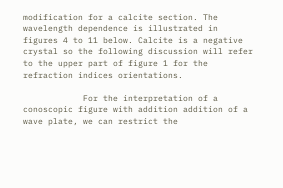modification for a calcite section. The wavelength dependence is illustrated in figures 4 to 11 below. Calcite is a negative crystal so the following discussion will refer to the upper part of figure 1 for the refraction indices orientations.

            For the interpretation of a conoscopic figure with addition addition of a wave plate, we can restrict the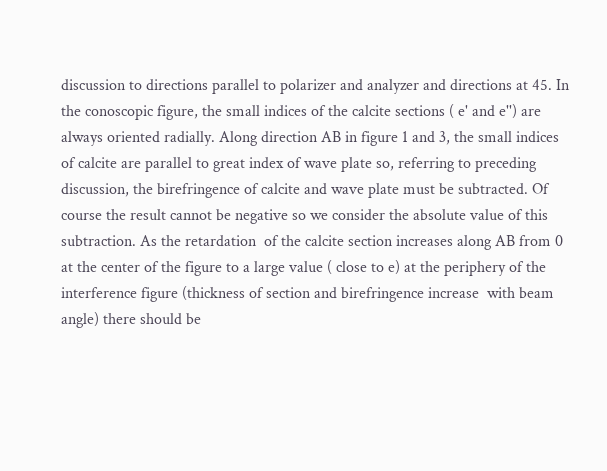discussion to directions parallel to polarizer and analyzer and directions at 45. In the conoscopic figure, the small indices of the calcite sections ( e' and e'') are always oriented radially. Along direction AB in figure 1 and 3, the small indices of calcite are parallel to great index of wave plate so, referring to preceding discussion, the birefringence of calcite and wave plate must be subtracted. Of course the result cannot be negative so we consider the absolute value of this subtraction. As the retardation  of the calcite section increases along AB from 0 at the center of the figure to a large value ( close to e) at the periphery of the interference figure (thickness of section and birefringence increase  with beam angle) there should be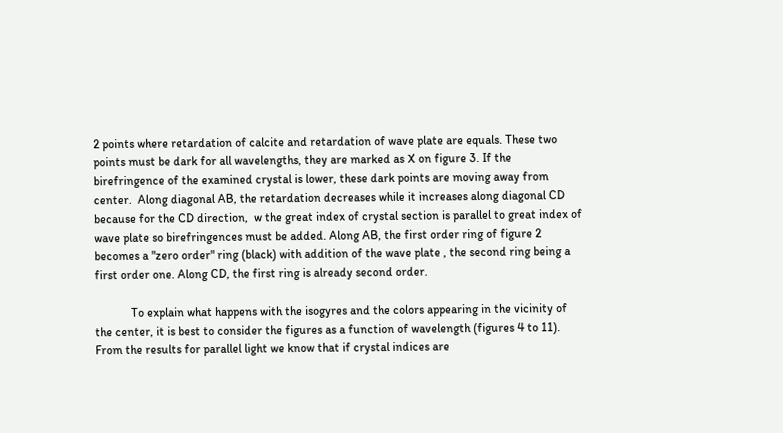2 points where retardation of calcite and retardation of wave plate are equals. These two points must be dark for all wavelengths, they are marked as X on figure 3. If the birefringence of the examined crystal is lower, these dark points are moving away from center.  Along diagonal AB, the retardation decreases while it increases along diagonal CD because for the CD direction,  w the great index of crystal section is parallel to great index of wave plate so birefringences must be added. Along AB, the first order ring of figure 2 becomes a "zero order" ring (black) with addition of the wave plate , the second ring being a first order one. Along CD, the first ring is already second order.

            To explain what happens with the isogyres and the colors appearing in the vicinity of the center, it is best to consider the figures as a function of wavelength (figures 4 to 11). From the results for parallel light we know that if crystal indices are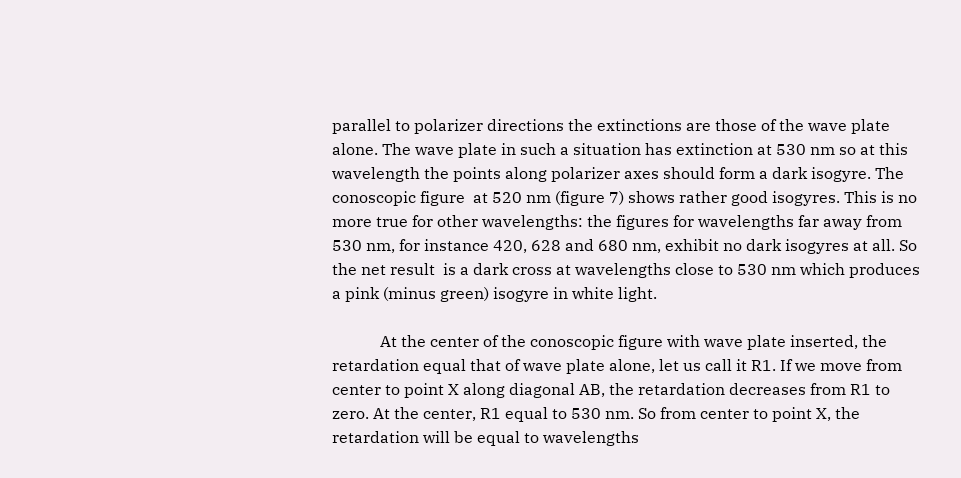parallel to polarizer directions the extinctions are those of the wave plate alone. The wave plate in such a situation has extinction at 530 nm so at this wavelength the points along polarizer axes should form a dark isogyre. The conoscopic figure  at 520 nm (figure 7) shows rather good isogyres. This is no more true for other wavelengths: the figures for wavelengths far away from 530 nm, for instance 420, 628 and 680 nm, exhibit no dark isogyres at all. So the net result  is a dark cross at wavelengths close to 530 nm which produces a pink (minus green) isogyre in white light.

            At the center of the conoscopic figure with wave plate inserted, the retardation equal that of wave plate alone, let us call it R1. If we move from center to point X along diagonal AB, the retardation decreases from R1 to zero. At the center, R1 equal to 530 nm. So from center to point X, the retardation will be equal to wavelengths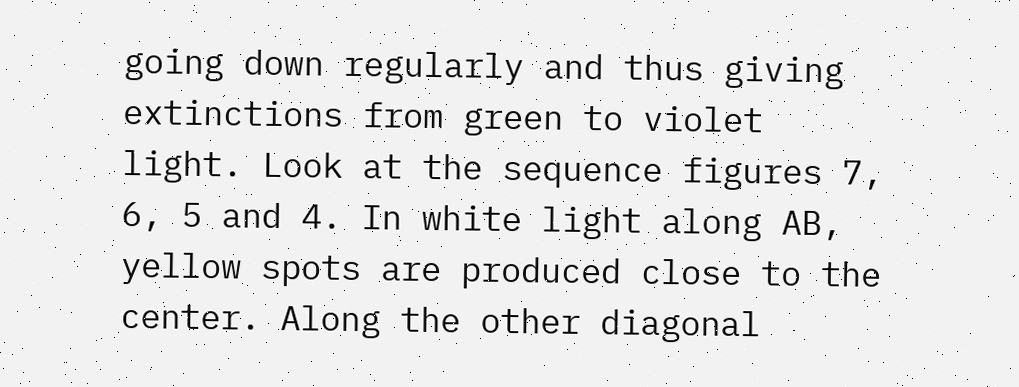going down regularly and thus giving extinctions from green to violet light. Look at the sequence figures 7, 6, 5 and 4. In white light along AB, yellow spots are produced close to the center. Along the other diagonal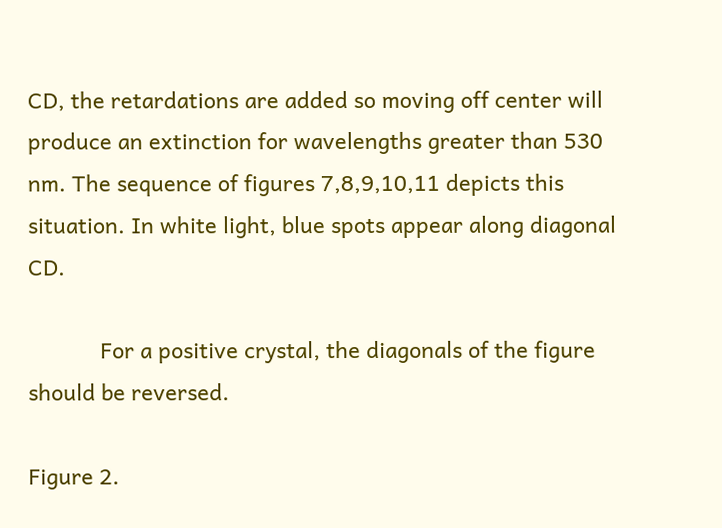CD, the retardations are added so moving off center will produce an extinction for wavelengths greater than 530 nm. The sequence of figures 7,8,9,10,11 depicts this situation. In white light, blue spots appear along diagonal CD.

            For a positive crystal, the diagonals of the figure should be reversed.

Figure 2.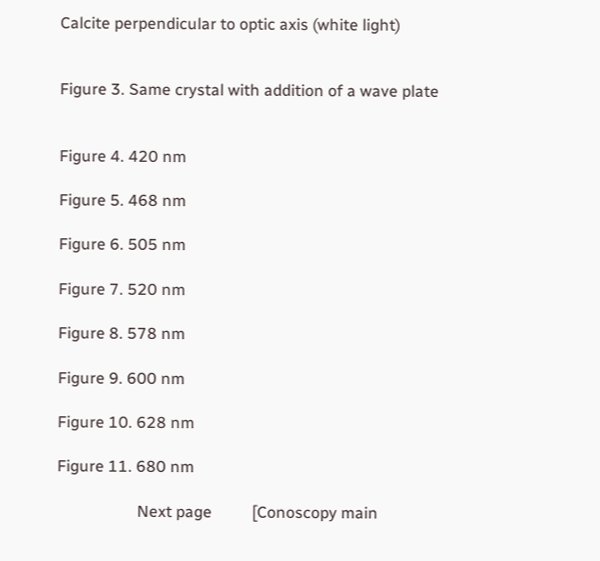Calcite perpendicular to optic axis (white light)


Figure 3. Same crystal with addition of a wave plate


Figure 4. 420 nm

Figure 5. 468 nm

Figure 6. 505 nm

Figure 7. 520 nm

Figure 8. 578 nm

Figure 9. 600 nm

Figure 10. 628 nm

Figure 11. 680 nm

                    Next page          [Conoscopy main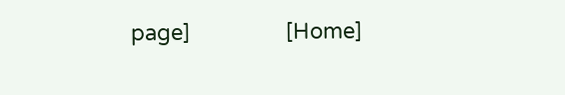page]                [Home]